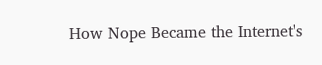How Nope Became the Internet's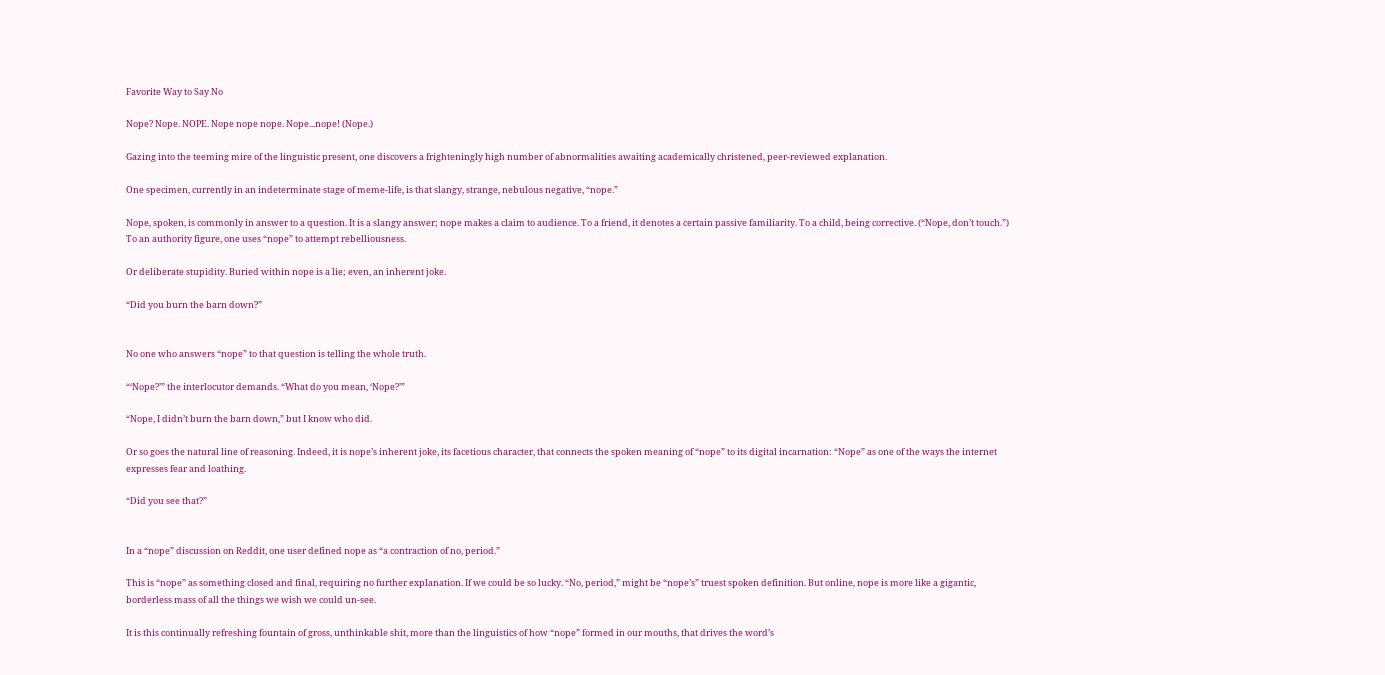Favorite Way to Say No

Nope? Nope. NOPE. Nope nope nope. Nope...nope! (Nope.)

Gazing into the teeming mire of the linguistic present, one discovers a frighteningly high number of abnormalities awaiting academically christened, peer-reviewed explanation.

One specimen, currently in an indeterminate stage of meme-life, is that slangy, strange, nebulous negative, “nope.”

Nope, spoken, is commonly in answer to a question. It is a slangy answer; nope makes a claim to audience. To a friend, it denotes a certain passive familiarity. To a child, being corrective. (“Nope, don’t touch.”) To an authority figure, one uses “nope” to attempt rebelliousness.

Or deliberate stupidity. Buried within nope is a lie; even, an inherent joke.

“Did you burn the barn down?”


No one who answers “nope” to that question is telling the whole truth.

“‘Nope?’” the interlocutor demands. “What do you mean, ‘Nope?’”

“Nope, I didn’t burn the barn down,” but I know who did.

Or so goes the natural line of reasoning. Indeed, it is nope’s inherent joke, its facetious character, that connects the spoken meaning of “nope” to its digital incarnation: “Nope” as one of the ways the internet expresses fear and loathing.

“Did you see that?”


In a “nope” discussion on Reddit, one user defined nope as “a contraction of no, period.”

This is “nope” as something closed and final, requiring no further explanation. If we could be so lucky. “No, period,” might be “nope’s” truest spoken definition. But online, nope is more like a gigantic, borderless mass of all the things we wish we could un-see.

It is this continually refreshing fountain of gross, unthinkable shit, more than the linguistics of how “nope” formed in our mouths, that drives the word’s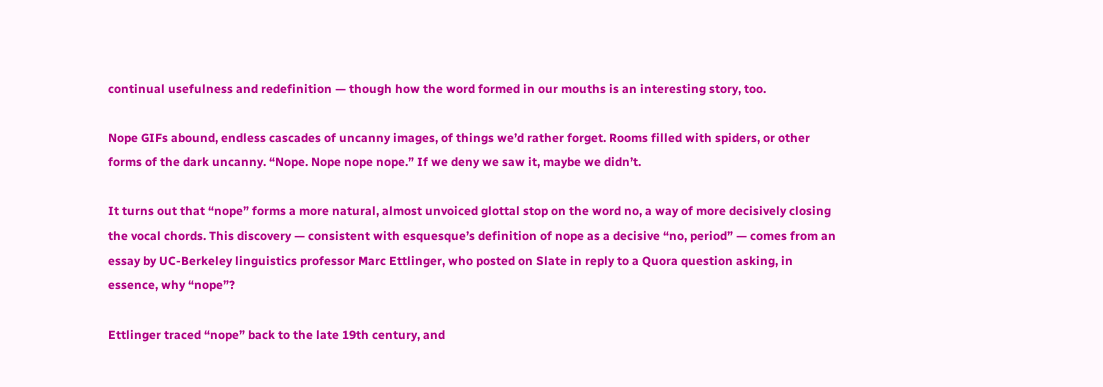continual usefulness and redefinition — though how the word formed in our mouths is an interesting story, too.

Nope GIFs abound, endless cascades of uncanny images, of things we’d rather forget. Rooms filled with spiders, or other forms of the dark uncanny. “Nope. Nope nope nope.” If we deny we saw it, maybe we didn’t.

It turns out that “nope” forms a more natural, almost unvoiced glottal stop on the word no, a way of more decisively closing the vocal chords. This discovery — consistent with esquesque’s definition of nope as a decisive “no, period” — comes from an essay by UC-Berkeley linguistics professor Marc Ettlinger, who posted on Slate in reply to a Quora question asking, in essence, why “nope”?

Ettlinger traced “nope” back to the late 19th century, and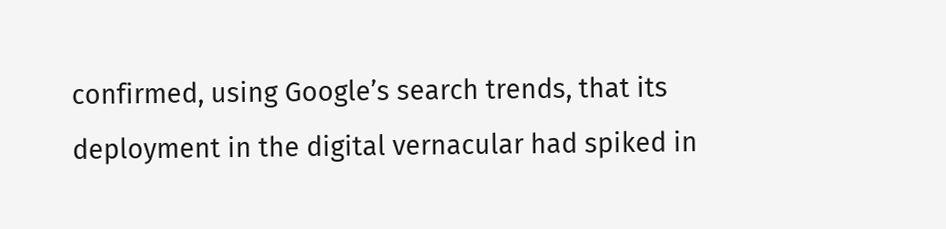confirmed, using Google’s search trends, that its deployment in the digital vernacular had spiked in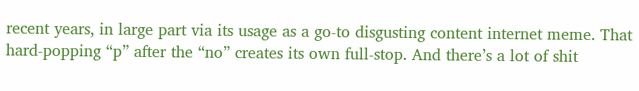recent years, in large part via its usage as a go-to disgusting content internet meme. That hard-popping “p” after the “no” creates its own full-stop. And there’s a lot of shit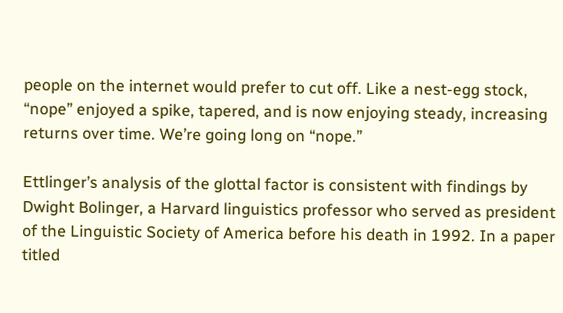people on the internet would prefer to cut off. Like a nest-egg stock, “nope” enjoyed a spike, tapered, and is now enjoying steady, increasing returns over time. We’re going long on “nope.”

Ettlinger’s analysis of the glottal factor is consistent with findings by Dwight Bolinger, a Harvard linguistics professor who served as president of the Linguistic Society of America before his death in 1992. In a paper titled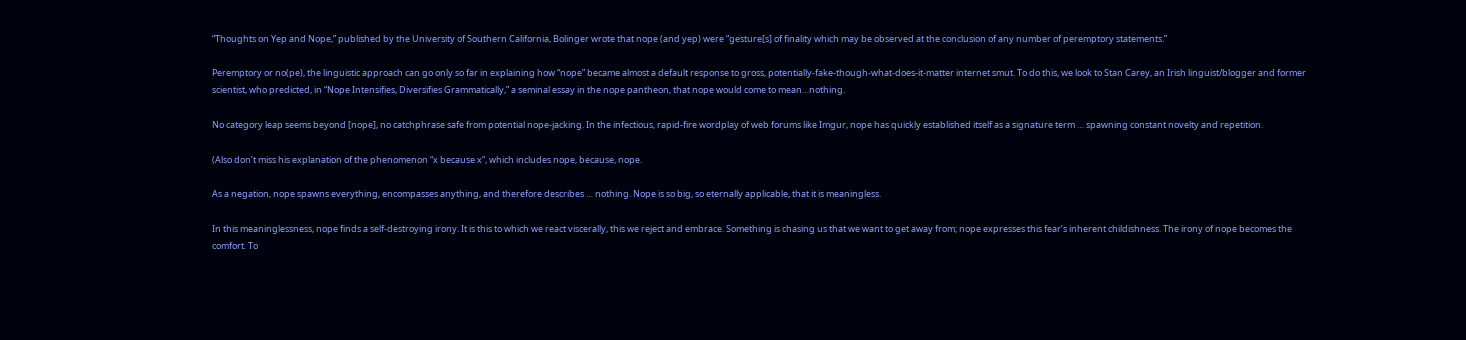“Thoughts on Yep and Nope,” published by the University of Southern California, Bolinger wrote that nope (and yep) were “gesture[s] of finality which may be observed at the conclusion of any number of peremptory statements.”

Peremptory or no(pe), the linguistic approach can go only so far in explaining how “nope” became almost a default response to gross, potentially-fake-though-what-does-it-matter internet smut. To do this, we look to Stan Carey, an Irish linguist/blogger and former scientist, who predicted, in “Nope Intensifies, Diversifies Grammatically,” a seminal essay in the nope pantheon, that nope would come to mean…nothing.

No category leap seems beyond [nope], no catchphrase safe from potential nope-jacking. In the infectious, rapid-fire wordplay of web forums like Imgur, nope has quickly established itself as a signature term … spawning constant novelty and repetition.

(Also don’t miss his explanation of the phenomenon “x because x”, which includes nope, because, nope.

As a negation, nope spawns everything, encompasses anything, and therefore describes … nothing. Nope is so big, so eternally applicable, that it is meaningless.

In this meaninglessness, nope finds a self-destroying irony. It is this to which we react viscerally, this we reject and embrace. Something is chasing us that we want to get away from; nope expresses this fear’s inherent childishness. The irony of nope becomes the comfort. To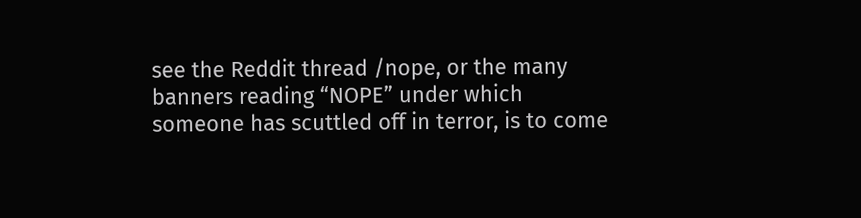see the Reddit thread /nope, or the many banners reading “NOPE” under which someone has scuttled off in terror, is to come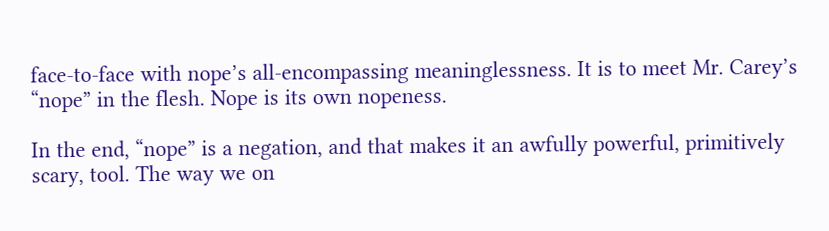face-to-face with nope’s all-encompassing meaninglessness. It is to meet Mr. Carey’s “nope” in the flesh. Nope is its own nopeness.

In the end, “nope” is a negation, and that makes it an awfully powerful, primitively scary, tool. The way we on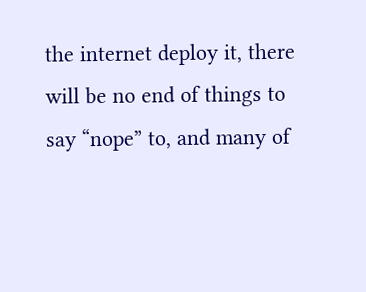the internet deploy it, there will be no end of things to say “nope” to, and many of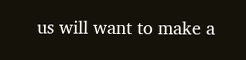us will want to make a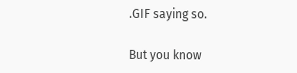.GIF saying so.

But you know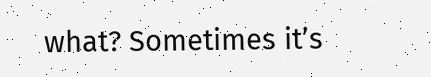what? Sometimes it’s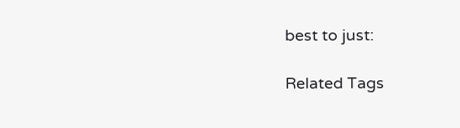best to just:

Related Tags